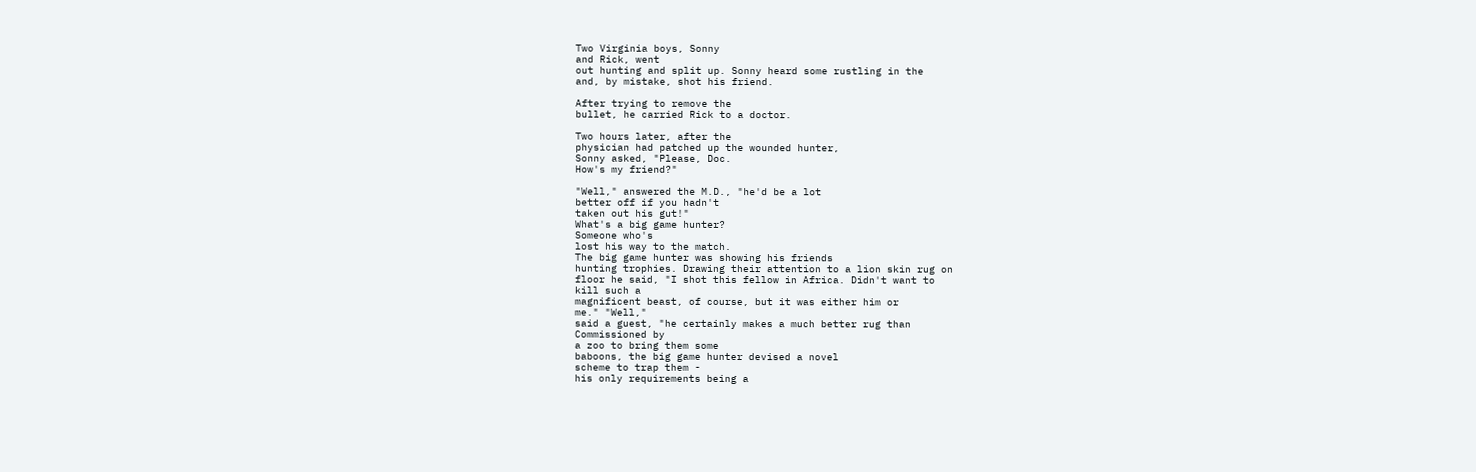Two Virginia boys, Sonny
and Rick, went
out hunting and split up. Sonny heard some rustling in the
and, by mistake, shot his friend.

After trying to remove the
bullet, he carried Rick to a doctor.

Two hours later, after the
physician had patched up the wounded hunter,
Sonny asked, "Please, Doc.
How's my friend?"

"Well," answered the M.D., "he'd be a lot
better off if you hadn't
taken out his gut!"
What's a big game hunter?
Someone who's
lost his way to the match.
The big game hunter was showing his friends
hunting trophies. Drawing their attention to a lion skin rug on
floor he said, "I shot this fellow in Africa. Didn't want to
kill such a
magnificent beast, of course, but it was either him or
me." "Well,"
said a guest, "he certainly makes a much better rug than
Commissioned by
a zoo to bring them some
baboons, the big game hunter devised a novel
scheme to trap them -
his only requirements being a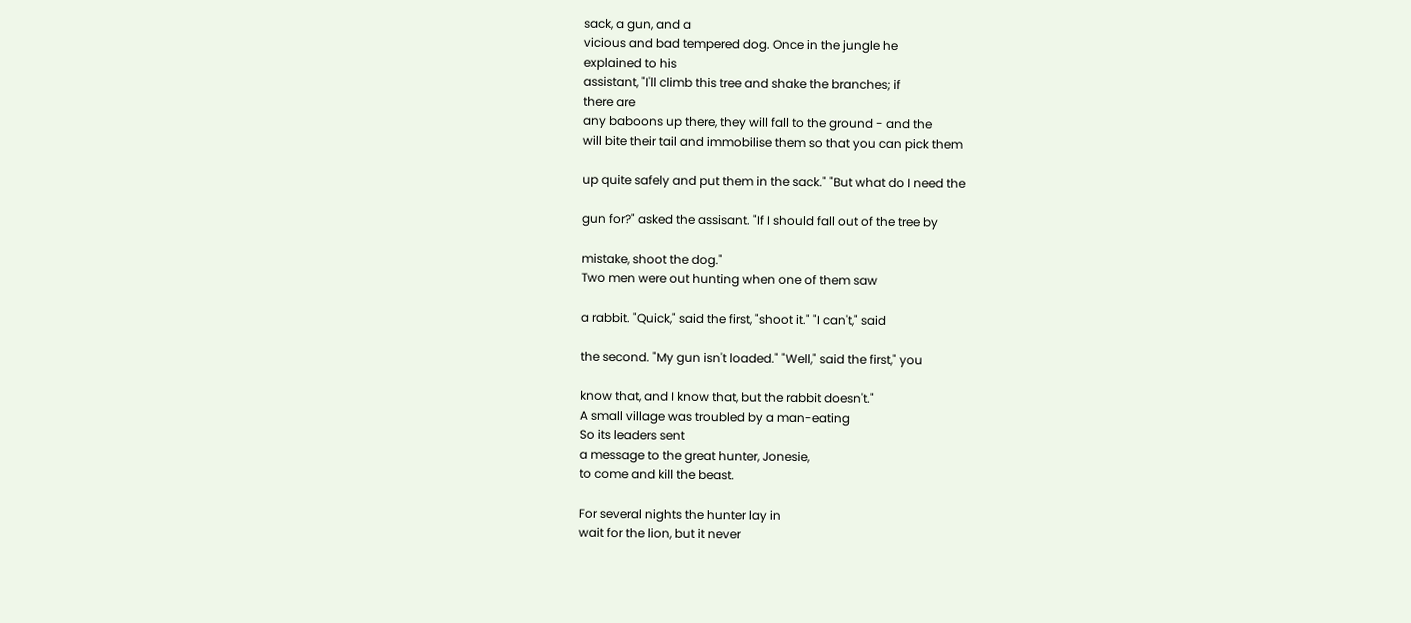sack, a gun, and a
vicious and bad tempered dog. Once in the jungle he
explained to his
assistant, "I'll climb this tree and shake the branches; if
there are
any baboons up there, they will fall to the ground - and the
will bite their tail and immobilise them so that you can pick them

up quite safely and put them in the sack." "But what do I need the

gun for?" asked the assisant. "If I should fall out of the tree by

mistake, shoot the dog."
Two men were out hunting when one of them saw

a rabbit. "Quick," said the first, "shoot it." "I can't," said

the second. "My gun isn't loaded." "Well," said the first," you

know that, and I know that, but the rabbit doesn't."
A small village was troubled by a man-eating
So its leaders sent
a message to the great hunter, Jonesie,
to come and kill the beast.

For several nights the hunter lay in
wait for the lion, but it never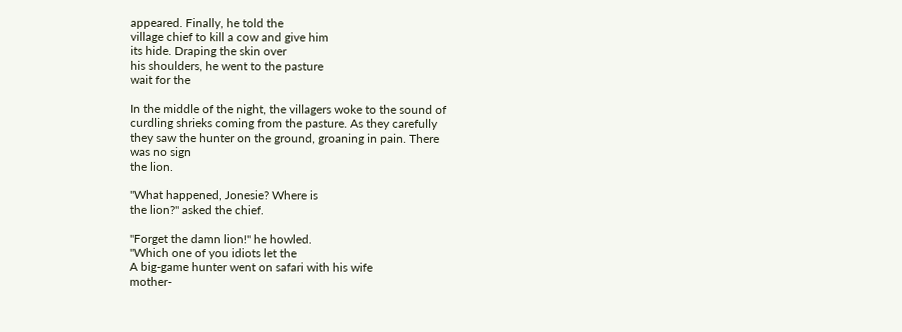appeared. Finally, he told the
village chief to kill a cow and give him
its hide. Draping the skin over
his shoulders, he went to the pasture
wait for the

In the middle of the night, the villagers woke to the sound of
curdling shrieks coming from the pasture. As they carefully
they saw the hunter on the ground, groaning in pain. There
was no sign
the lion.

"What happened, Jonesie? Where is
the lion?" asked the chief.

"Forget the damn lion!" he howled.
"Which one of you idiots let the
A big-game hunter went on safari with his wife
mother-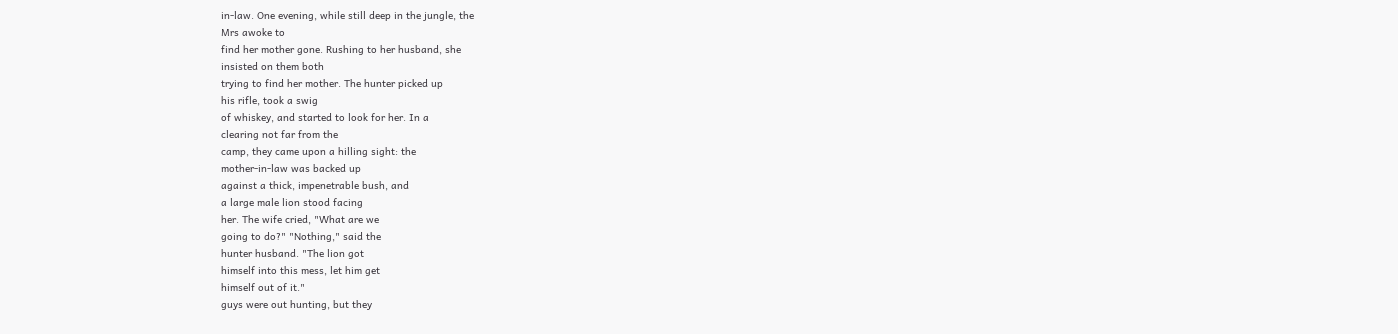in-law. One evening, while still deep in the jungle, the
Mrs awoke to
find her mother gone. Rushing to her husband, she
insisted on them both
trying to find her mother. The hunter picked up
his rifle, took a swig
of whiskey, and started to look for her. In a
clearing not far from the
camp, they came upon a hilling sight: the
mother-in-law was backed up
against a thick, impenetrable bush, and
a large male lion stood facing
her. The wife cried, "What are we
going to do?" "Nothing," said the
hunter husband. "The lion got
himself into this mess, let him get
himself out of it."
guys were out hunting, but they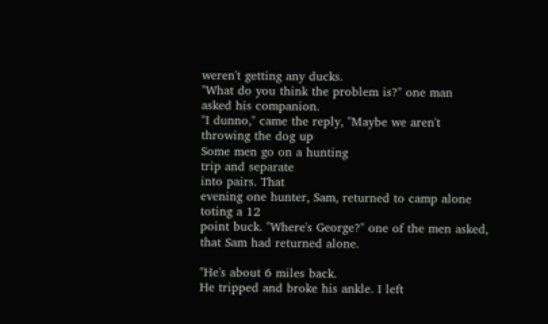weren't getting any ducks.
"What do you think the problem is?" one man
asked his companion.
"I dunno," came the reply, "Maybe we aren't
throwing the dog up
Some men go on a hunting
trip and separate
into pairs. That
evening one hunter, Sam, returned to camp alone
toting a 12
point buck. "Where's George?" one of the men asked,
that Sam had returned alone.

"He's about 6 miles back.
He tripped and broke his ankle. I left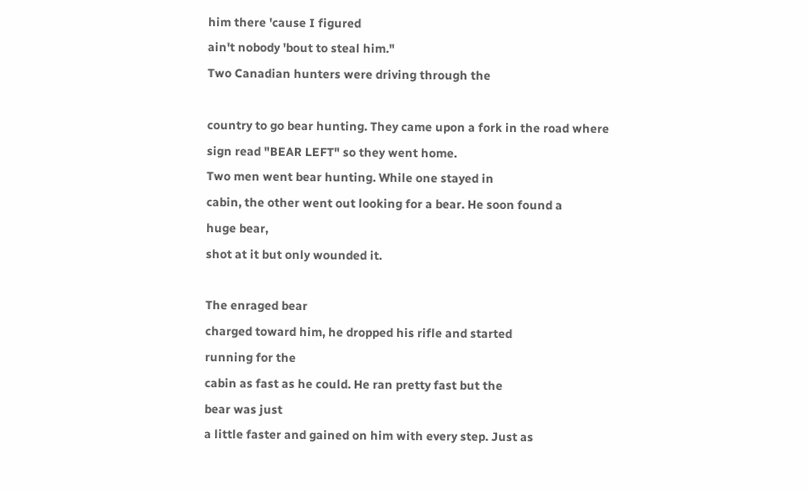him there 'cause I figured
ain't nobody 'bout to steal him."
Two Canadian hunters were driving through the

country to go bear hunting. They came upon a fork in the road where
sign read "BEAR LEFT" so they went home.
Two men went bear hunting. While one stayed in
cabin, the other went out looking for a bear. He soon found a
huge bear,
shot at it but only wounded it.

The enraged bear
charged toward him, he dropped his rifle and started
running for the
cabin as fast as he could. He ran pretty fast but the
bear was just
a little faster and gained on him with every step. Just as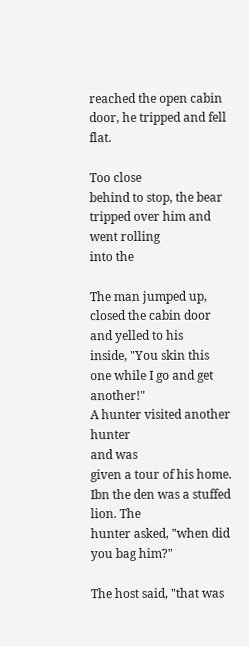reached the open cabin door, he tripped and fell flat.

Too close
behind to stop, the bear tripped over him and went rolling
into the

The man jumped up, closed the cabin door and yelled to his
inside, "You skin this one while I go and get another!"
A hunter visited another hunter
and was
given a tour of his home. Ibn the den was a stuffed lion. The
hunter asked, "when did you bag him?"

The host said, "that was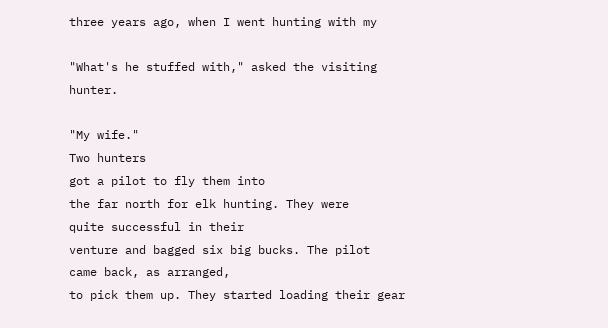three years ago, when I went hunting with my

"What's he stuffed with," asked the visiting hunter.

"My wife."
Two hunters
got a pilot to fly them into
the far north for elk hunting. They were
quite successful in their
venture and bagged six big bucks. The pilot
came back, as arranged,
to pick them up. They started loading their gear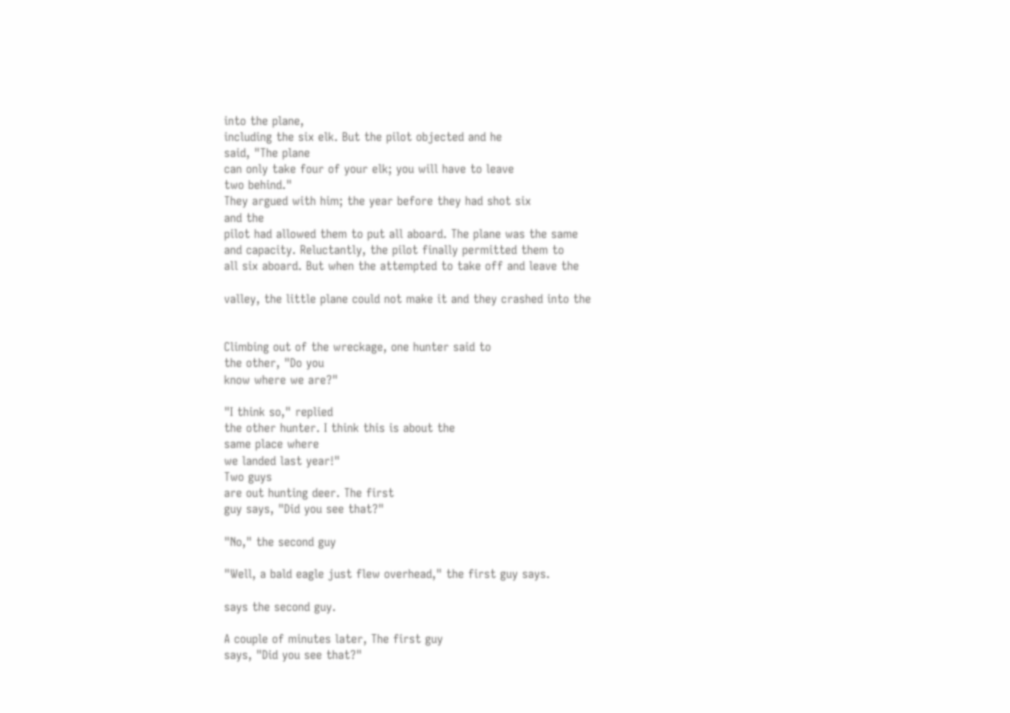into the plane,
including the six elk. But the pilot objected and he
said, "The plane
can only take four of your elk; you will have to leave
two behind."
They argued with him; the year before they had shot six
and the
pilot had allowed them to put all aboard. The plane was the same
and capacity. Reluctantly, the pilot finally permitted them to
all six aboard. But when the attempted to take off and leave the

valley, the little plane could not make it and they crashed into the


Climbing out of the wreckage, one hunter said to
the other, "Do you
know where we are?"

"I think so," replied
the other hunter. I think this is about the
same place where
we landed last year!"
Two guys
are out hunting deer. The first
guy says, "Did you see that?"

"No," the second guy

"Well, a bald eagle just flew overhead," the first guy says.

says the second guy.

A couple of minutes later, The first guy
says, "Did you see that?"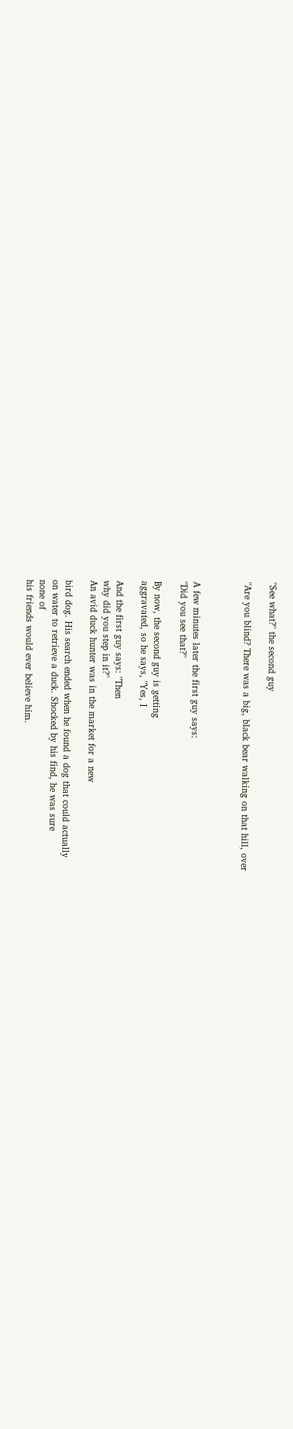"See what?" the second guy

"Are you blind? There was a big, black bear walking on that hill, over



A few minutes later the first guy says:
"Did you see that?"

By now, the second guy is getting
aggravated, so he says, "Yes, I

And the first guy says: "Then
why did you step in it?"
An avid duck hunter was in the market for a new

bird dog. His search ended when he found a dog that could actually
on water to retrieve a duck. Shocked by his find, he was sure
none of
his friends would ever believe him.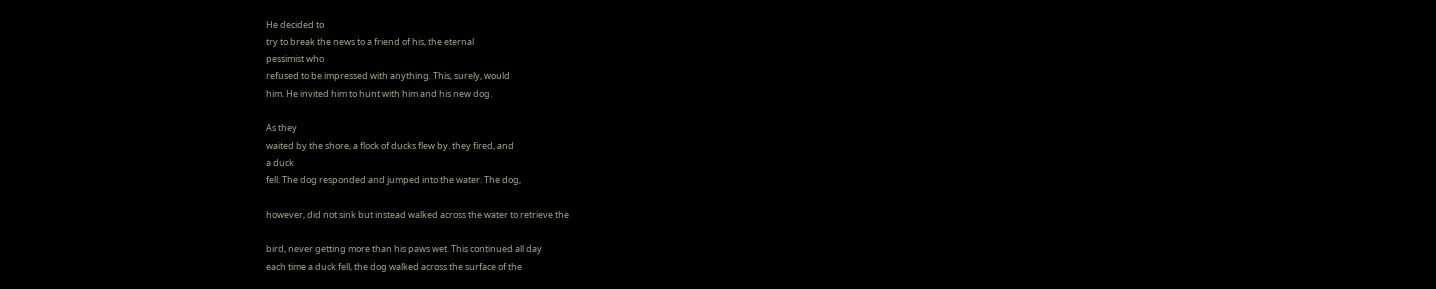He decided to
try to break the news to a friend of his, the eternal
pessimist who
refused to be impressed with anything. This, surely, would
him. He invited him to hunt with him and his new dog.

As they
waited by the shore, a flock of ducks flew by. they fired, and
a duck
fell. The dog responded and jumped into the water. The dog,

however, did not sink but instead walked across the water to retrieve the

bird, never getting more than his paws wet. This continued all day
each time a duck fell, the dog walked across the surface of the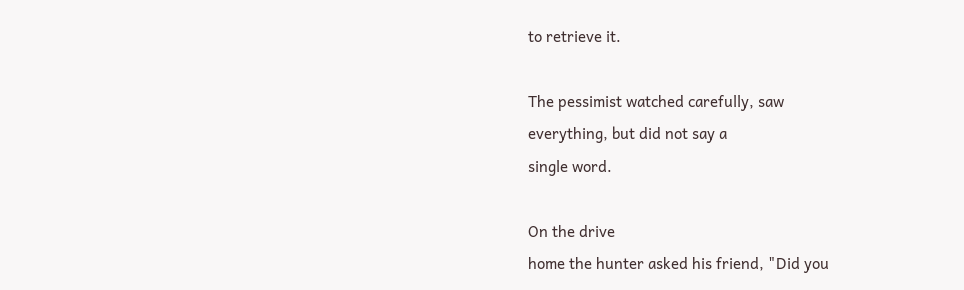to retrieve it.

The pessimist watched carefully, saw
everything, but did not say a
single word.

On the drive
home the hunter asked his friend, "Did you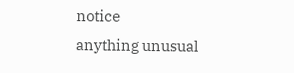notice
anything unusual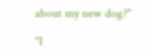about my new dog?"

"I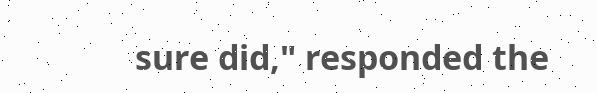sure did," responded the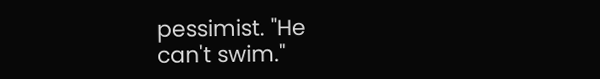pessimist. "He
can't swim."